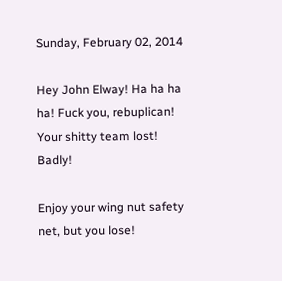Sunday, February 02, 2014

Hey John Elway! Ha ha ha ha! Fuck you, rebuplican! Your shitty team lost! Badly!

Enjoy your wing nut safety net, but you lose!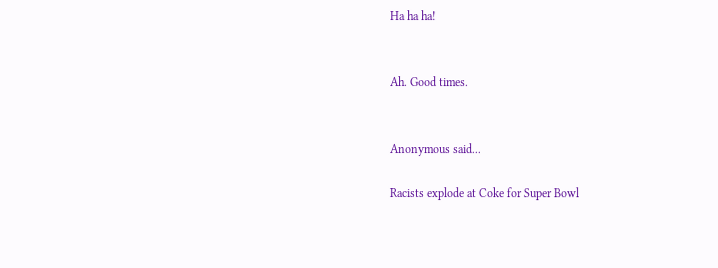Ha ha ha!


Ah. Good times.


Anonymous said...

Racists explode at Coke for Super Bowl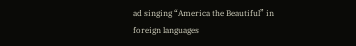ad singing “America the Beautiful” in foreign languages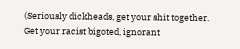(Seriously dickheads, get your shit together. Get your racist bigoted, ignorant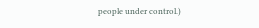people under control.)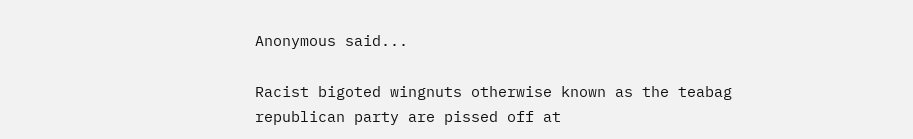Anonymous said...

Racist bigoted wingnuts otherwise known as the teabag republican party are pissed off at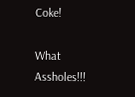Coke!

What Assholes!!!